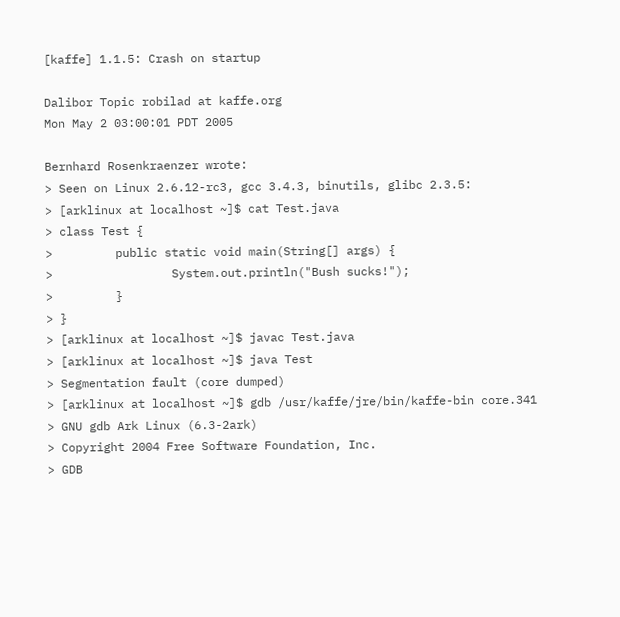[kaffe] 1.1.5: Crash on startup

Dalibor Topic robilad at kaffe.org
Mon May 2 03:00:01 PDT 2005

Bernhard Rosenkraenzer wrote:
> Seen on Linux 2.6.12-rc3, gcc 3.4.3, binutils, glibc 2.3.5:
> [arklinux at localhost ~]$ cat Test.java
> class Test {
>         public static void main(String[] args) {
>                 System.out.println("Bush sucks!");
>         }
> }
> [arklinux at localhost ~]$ javac Test.java
> [arklinux at localhost ~]$ java Test
> Segmentation fault (core dumped)
> [arklinux at localhost ~]$ gdb /usr/kaffe/jre/bin/kaffe-bin core.341
> GNU gdb Ark Linux (6.3-2ark)
> Copyright 2004 Free Software Foundation, Inc.
> GDB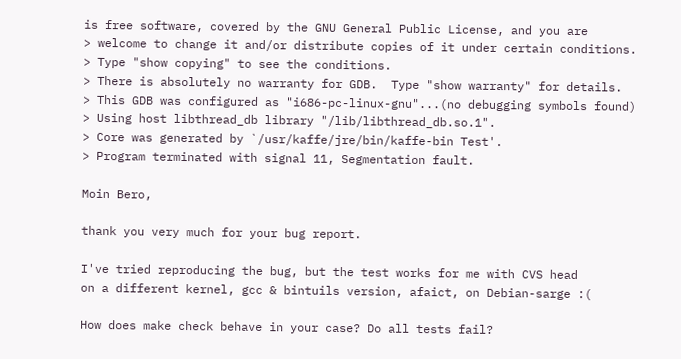is free software, covered by the GNU General Public License, and you are
> welcome to change it and/or distribute copies of it under certain conditions.
> Type "show copying" to see the conditions.
> There is absolutely no warranty for GDB.  Type "show warranty" for details.
> This GDB was configured as "i686-pc-linux-gnu"...(no debugging symbols found)
> Using host libthread_db library "/lib/libthread_db.so.1".
> Core was generated by `/usr/kaffe/jre/bin/kaffe-bin Test'.
> Program terminated with signal 11, Segmentation fault.

Moin Bero,

thank you very much for your bug report.

I've tried reproducing the bug, but the test works for me with CVS head
on a different kernel, gcc & bintuils version, afaict, on Debian-sarge :(

How does make check behave in your case? Do all tests fail?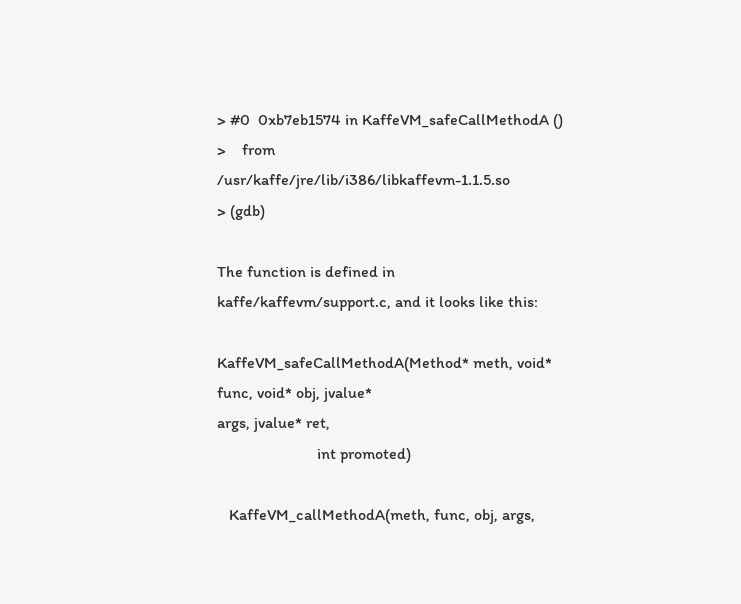> #0  0xb7eb1574 in KaffeVM_safeCallMethodA ()
>    from /usr/kaffe/jre/lib/i386/libkaffevm-1.1.5.so
> (gdb)

The function is defined in kaffe/kaffevm/support.c, and it looks like this:

KaffeVM_safeCallMethodA(Method* meth, void* func, void* obj, jvalue*
args, jvalue* ret,
                         int promoted)

   KaffeVM_callMethodA(meth, func, obj, args,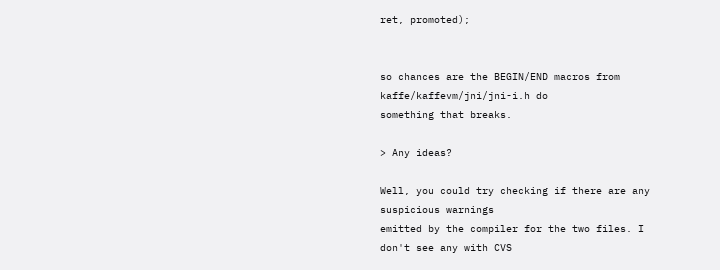ret, promoted);


so chances are the BEGIN/END macros from kaffe/kaffevm/jni/jni-i.h do
something that breaks.

> Any ideas?

Well, you could try checking if there are any suspicious warnings
emitted by the compiler for the two files. I don't see any with CVS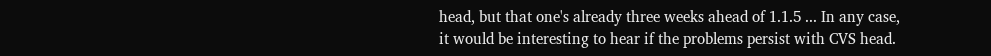head, but that one's already three weeks ahead of 1.1.5 ... In any case,
it would be interesting to hear if the problems persist with CVS head.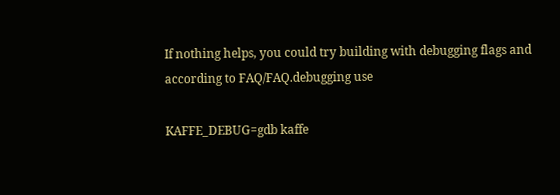If nothing helps, you could try building with debugging flags and
according to FAQ/FAQ.debugging use

KAFFE_DEBUG=gdb kaffe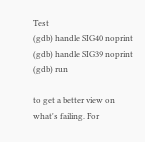Test
(gdb) handle SIG40 noprint
(gdb) handle SIG39 noprint
(gdb) run

to get a better view on what's failing. For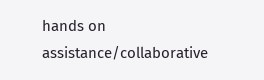hands on
assistance/collaborative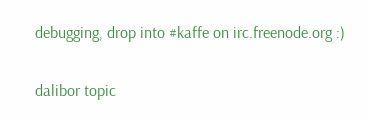debugging, drop into #kaffe on irc.freenode.org :)

dalibor topic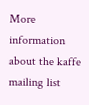More information about the kaffe mailing list